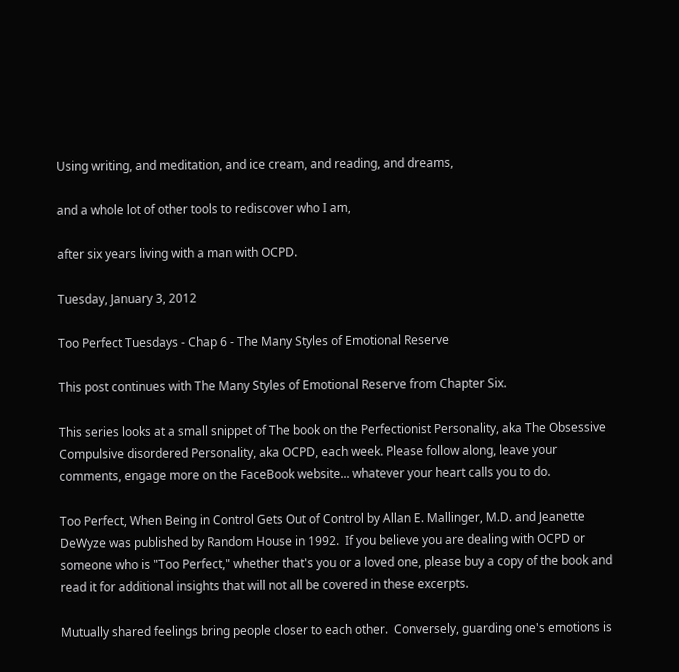Using writing, and meditation, and ice cream, and reading, and dreams,

and a whole lot of other tools to rediscover who I am,

after six years living with a man with OCPD.

Tuesday, January 3, 2012

Too Perfect Tuesdays - Chap 6 - The Many Styles of Emotional Reserve

This post continues with The Many Styles of Emotional Reserve from Chapter Six.

This series looks at a small snippet of The book on the Perfectionist Personality, aka The Obsessive Compulsive disordered Personality, aka OCPD, each week. Please follow along, leave your comments, engage more on the FaceBook website... whatever your heart calls you to do.

Too Perfect, When Being in Control Gets Out of Control by Allan E. Mallinger, M.D. and Jeanette DeWyze was published by Random House in 1992.  If you believe you are dealing with OCPD or someone who is "Too Perfect," whether that's you or a loved one, please buy a copy of the book and read it for additional insights that will not all be covered in these excerpts.

Mutually shared feelings bring people closer to each other.  Conversely, guarding one's emotions is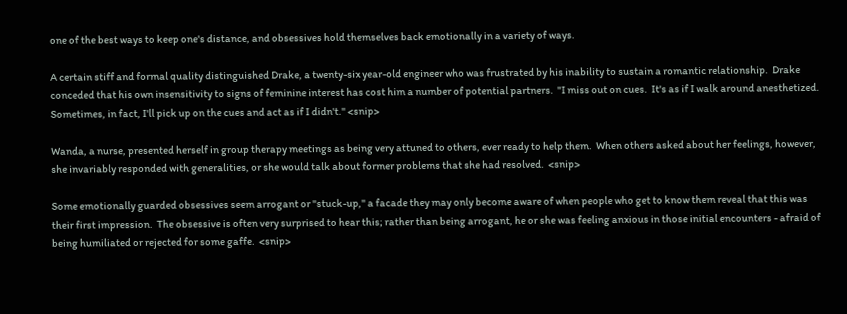one of the best ways to keep one's distance, and obsessives hold themselves back emotionally in a variety of ways.

A certain stiff and formal quality distinguished Drake, a twenty-six year-old engineer who was frustrated by his inability to sustain a romantic relationship.  Drake conceded that his own insensitivity to signs of feminine interest has cost him a number of potential partners.  "I miss out on cues.  It's as if I walk around anesthetized.  Sometimes, in fact, I'll pick up on the cues and act as if I didn't." <snip>

Wanda, a nurse, presented herself in group therapy meetings as being very attuned to others, ever ready to help them.  When others asked about her feelings, however, she invariably responded with generalities, or she would talk about former problems that she had resolved.  <snip>

Some emotionally guarded obsessives seem arrogant or "stuck-up," a facade they may only become aware of when people who get to know them reveal that this was their first impression.  The obsessive is often very surprised to hear this; rather than being arrogant, he or she was feeling anxious in those initial encounters - afraid of being humiliated or rejected for some gaffe.  <snip>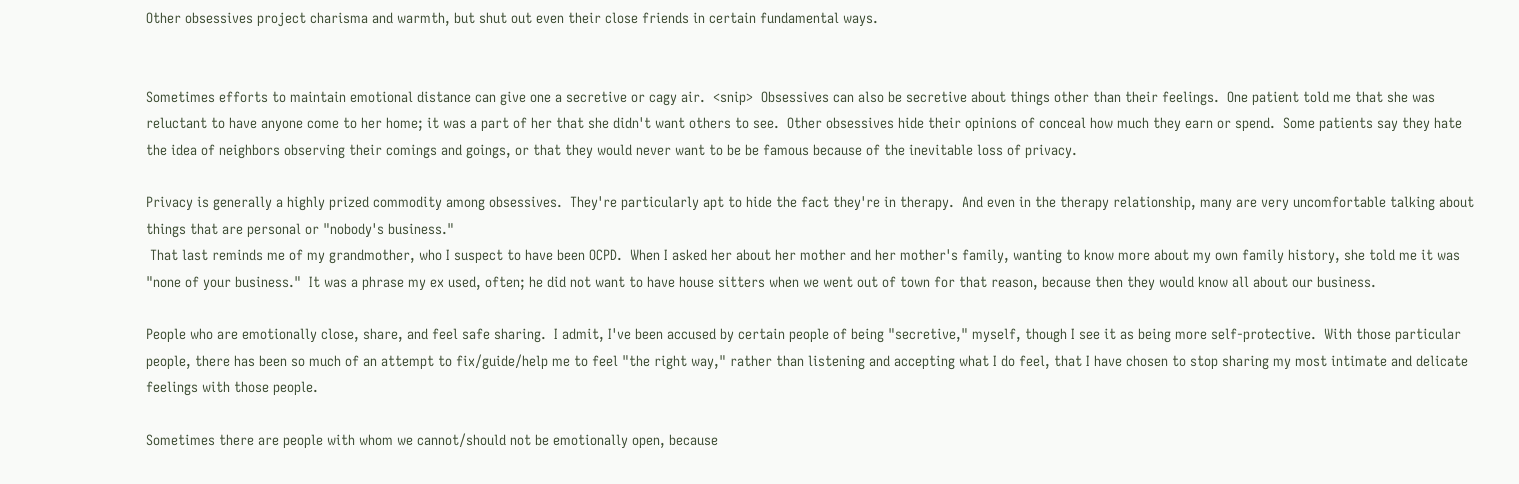Other obsessives project charisma and warmth, but shut out even their close friends in certain fundamental ways.


Sometimes efforts to maintain emotional distance can give one a secretive or cagy air.  <snip>  Obsessives can also be secretive about things other than their feelings.  One patient told me that she was reluctant to have anyone come to her home; it was a part of her that she didn't want others to see.  Other obsessives hide their opinions of conceal how much they earn or spend.  Some patients say they hate the idea of neighbors observing their comings and goings, or that they would never want to be be famous because of the inevitable loss of privacy.

Privacy is generally a highly prized commodity among obsessives.  They're particularly apt to hide the fact they're in therapy.  And even in the therapy relationship, many are very uncomfortable talking about things that are personal or "nobody's business."
 That last reminds me of my grandmother, who I suspect to have been OCPD.  When I asked her about her mother and her mother's family, wanting to know more about my own family history, she told me it was "none of your business."  It was a phrase my ex used, often; he did not want to have house sitters when we went out of town for that reason, because then they would know all about our business.

People who are emotionally close, share, and feel safe sharing.  I admit, I've been accused by certain people of being "secretive," myself, though I see it as being more self-protective.  With those particular people, there has been so much of an attempt to fix/guide/help me to feel "the right way," rather than listening and accepting what I do feel, that I have chosen to stop sharing my most intimate and delicate feelings with those people.

Sometimes there are people with whom we cannot/should not be emotionally open, because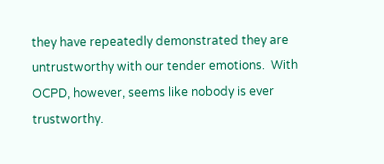they have repeatedly demonstrated they are untrustworthy with our tender emotions.  With OCPD, however, seems like nobody is ever trustworthy.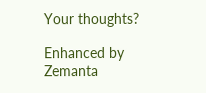Your thoughts?

Enhanced by Zemanta